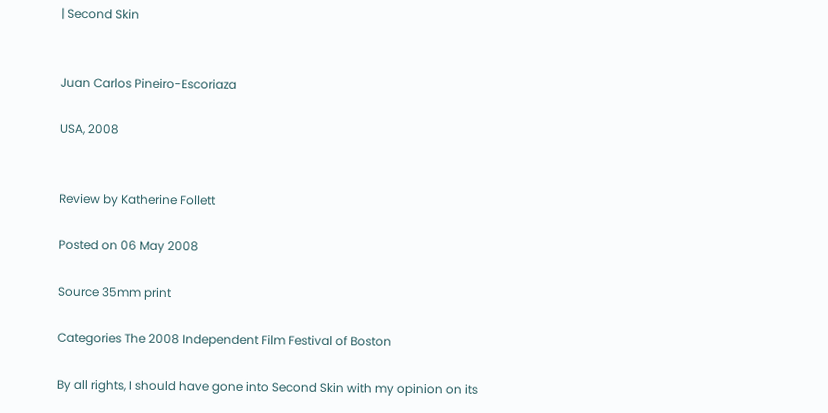| Second Skin


Juan Carlos Pineiro-Escoriaza

USA, 2008


Review by Katherine Follett

Posted on 06 May 2008

Source 35mm print

Categories The 2008 Independent Film Festival of Boston

By all rights, I should have gone into Second Skin with my opinion on its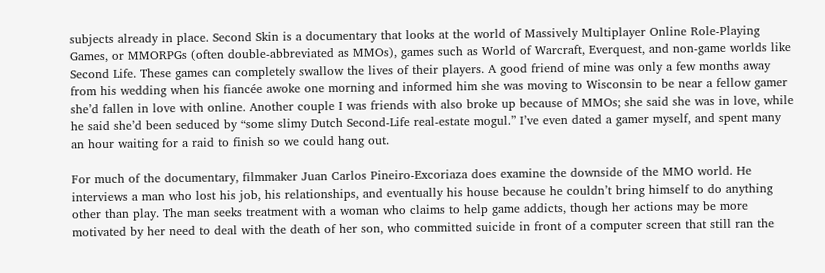subjects already in place. Second Skin is a documentary that looks at the world of Massively Multiplayer Online Role-Playing Games, or MMORPGs (often double-abbreviated as MMOs), games such as World of Warcraft, Everquest, and non-game worlds like Second Life. These games can completely swallow the lives of their players. A good friend of mine was only a few months away from his wedding when his fiancée awoke one morning and informed him she was moving to Wisconsin to be near a fellow gamer she’d fallen in love with online. Another couple I was friends with also broke up because of MMOs; she said she was in love, while he said she’d been seduced by “some slimy Dutch Second-Life real-estate mogul.” I’ve even dated a gamer myself, and spent many an hour waiting for a raid to finish so we could hang out.

For much of the documentary, filmmaker Juan Carlos Pineiro-Excoriaza does examine the downside of the MMO world. He interviews a man who lost his job, his relationships, and eventually his house because he couldn’t bring himself to do anything other than play. The man seeks treatment with a woman who claims to help game addicts, though her actions may be more motivated by her need to deal with the death of her son, who committed suicide in front of a computer screen that still ran the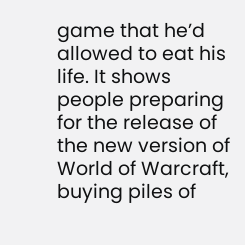game that he’d allowed to eat his life. It shows people preparing for the release of the new version of World of Warcraft, buying piles of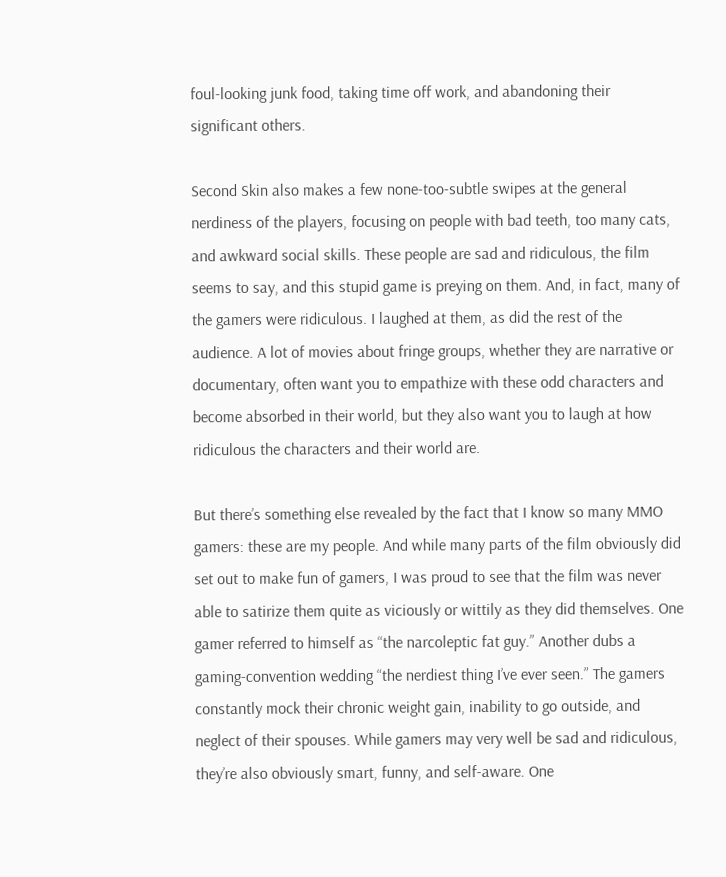foul-looking junk food, taking time off work, and abandoning their significant others.

Second Skin also makes a few none-too-subtle swipes at the general nerdiness of the players, focusing on people with bad teeth, too many cats, and awkward social skills. These people are sad and ridiculous, the film seems to say, and this stupid game is preying on them. And, in fact, many of the gamers were ridiculous. I laughed at them, as did the rest of the audience. A lot of movies about fringe groups, whether they are narrative or documentary, often want you to empathize with these odd characters and become absorbed in their world, but they also want you to laugh at how ridiculous the characters and their world are.

But there’s something else revealed by the fact that I know so many MMO gamers: these are my people. And while many parts of the film obviously did set out to make fun of gamers, I was proud to see that the film was never able to satirize them quite as viciously or wittily as they did themselves. One gamer referred to himself as “the narcoleptic fat guy.” Another dubs a gaming-convention wedding “the nerdiest thing I’ve ever seen.” The gamers constantly mock their chronic weight gain, inability to go outside, and neglect of their spouses. While gamers may very well be sad and ridiculous, they’re also obviously smart, funny, and self-aware. One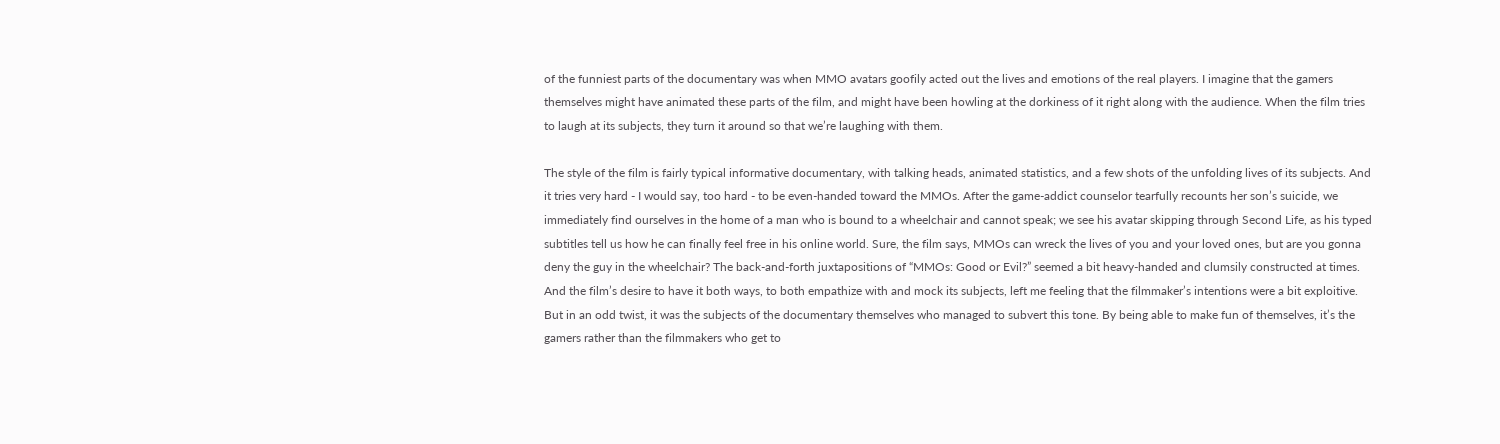of the funniest parts of the documentary was when MMO avatars goofily acted out the lives and emotions of the real players. I imagine that the gamers themselves might have animated these parts of the film, and might have been howling at the dorkiness of it right along with the audience. When the film tries to laugh at its subjects, they turn it around so that we’re laughing with them.

The style of the film is fairly typical informative documentary, with talking heads, animated statistics, and a few shots of the unfolding lives of its subjects. And it tries very hard - I would say, too hard - to be even-handed toward the MMOs. After the game-addict counselor tearfully recounts her son’s suicide, we immediately find ourselves in the home of a man who is bound to a wheelchair and cannot speak; we see his avatar skipping through Second Life, as his typed subtitles tell us how he can finally feel free in his online world. Sure, the film says, MMOs can wreck the lives of you and your loved ones, but are you gonna deny the guy in the wheelchair? The back-and-forth juxtapositions of “MMOs: Good or Evil?” seemed a bit heavy-handed and clumsily constructed at times. And the film’s desire to have it both ways, to both empathize with and mock its subjects, left me feeling that the filmmaker’s intentions were a bit exploitive. But in an odd twist, it was the subjects of the documentary themselves who managed to subvert this tone. By being able to make fun of themselves, it’s the gamers rather than the filmmakers who get to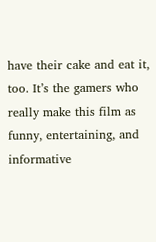have their cake and eat it, too. It’s the gamers who really make this film as funny, entertaining, and informative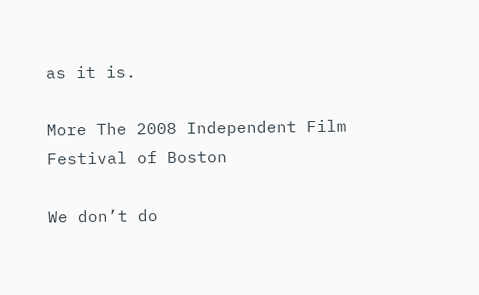as it is.

More The 2008 Independent Film Festival of Boston

We don’t do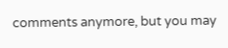comments anymore, but you may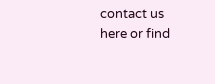contact us here or find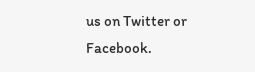us on Twitter or Facebook.